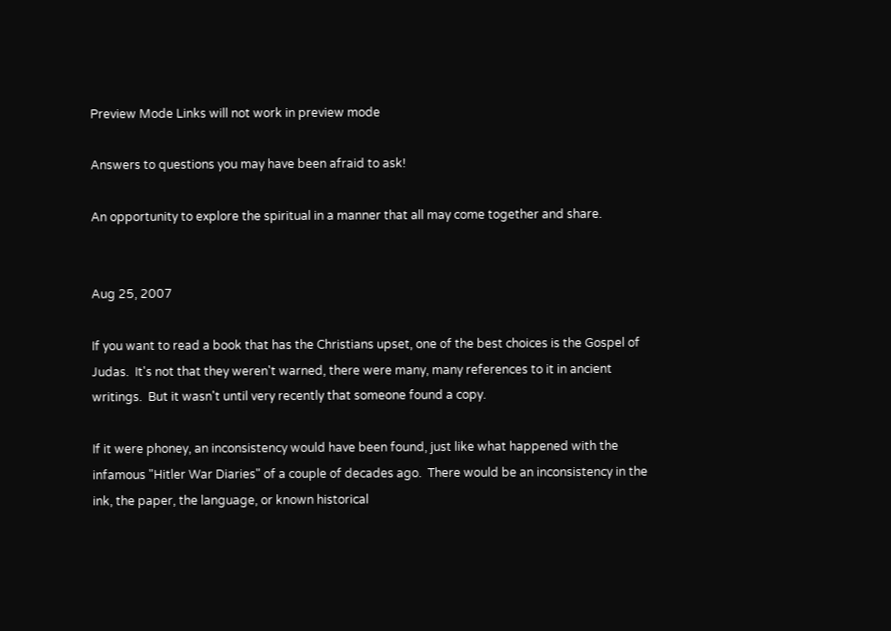Preview Mode Links will not work in preview mode

Answers to questions you may have been afraid to ask!

An opportunity to explore the spiritual in a manner that all may come together and share.


Aug 25, 2007

If you want to read a book that has the Christians upset, one of the best choices is the Gospel of Judas.  It's not that they weren't warned, there were many, many references to it in ancient writings.  But it wasn't until very recently that someone found a copy.

If it were phoney, an inconsistency would have been found, just like what happened with the infamous "Hitler War Diaries" of a couple of decades ago.  There would be an inconsistency in the ink, the paper, the language, or known historical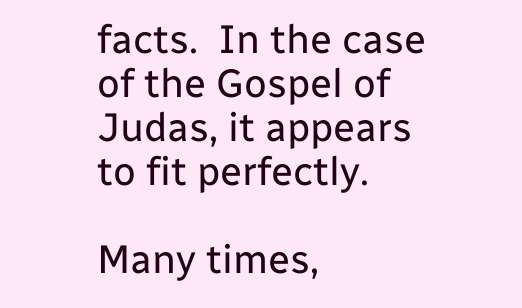facts.  In the case of the Gospel of Judas, it appears to fit perfectly.

Many times,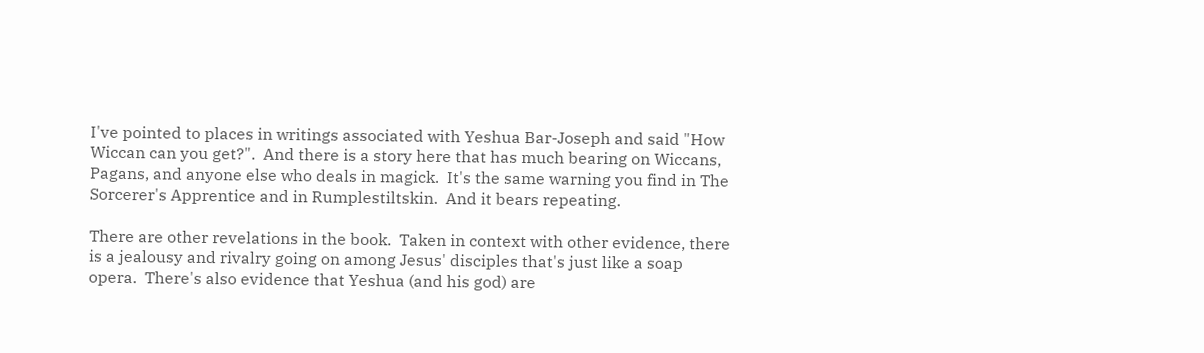I've pointed to places in writings associated with Yeshua Bar-Joseph and said "How Wiccan can you get?".  And there is a story here that has much bearing on Wiccans, Pagans, and anyone else who deals in magick.  It's the same warning you find in The Sorcerer's Apprentice and in Rumplestiltskin.  And it bears repeating.

There are other revelations in the book.  Taken in context with other evidence, there is a jealousy and rivalry going on among Jesus' disciples that's just like a soap opera.  There's also evidence that Yeshua (and his god) are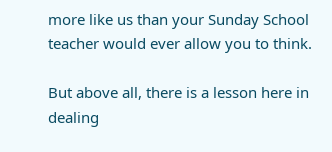more like us than your Sunday School teacher would ever allow you to think.

But above all, there is a lesson here in dealing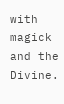with magick and the Divine.